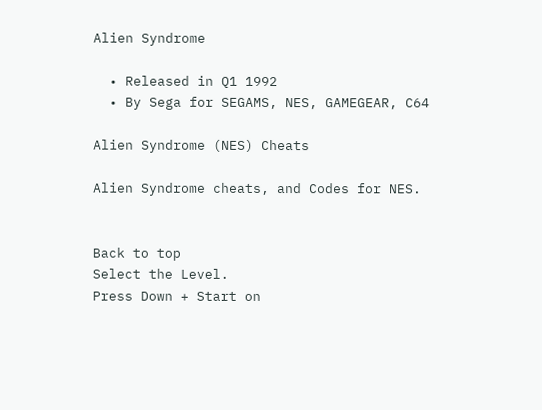Alien Syndrome

  • Released in Q1 1992
  • By Sega for SEGAMS, NES, GAMEGEAR, C64

Alien Syndrome (NES) Cheats

Alien Syndrome cheats, and Codes for NES.


Back to top
Select the Level.
Press Down + Start on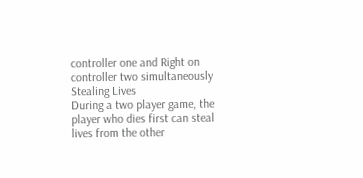controller one and Right on controller two simultaneously
Stealing Lives
During a two player game, the player who dies first can steal lives from the other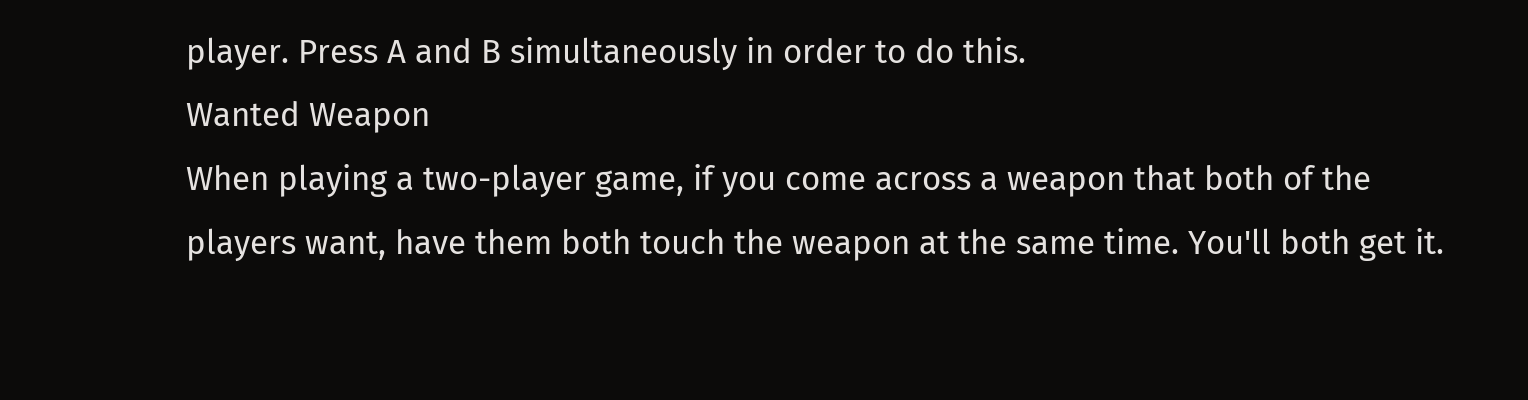player. Press A and B simultaneously in order to do this.
Wanted Weapon
When playing a two-player game, if you come across a weapon that both of the players want, have them both touch the weapon at the same time. You'll both get it.